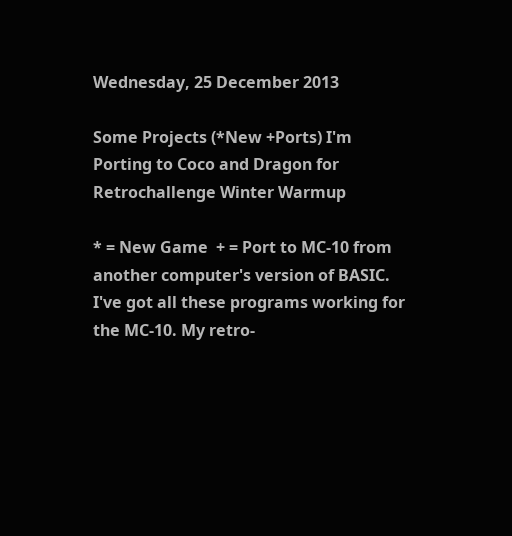Wednesday, 25 December 2013

Some Projects (*New +Ports) I'm Porting to Coco and Dragon for Retrochallenge Winter Warmup

* = New Game  + = Port to MC-10 from another computer's version of BASIC. I've got all these programs working for the MC-10. My retro-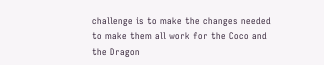challenge is to make the changes needed to make them all work for the Coco and the Dragon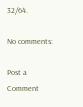32/64.

No comments:

Post a Comment